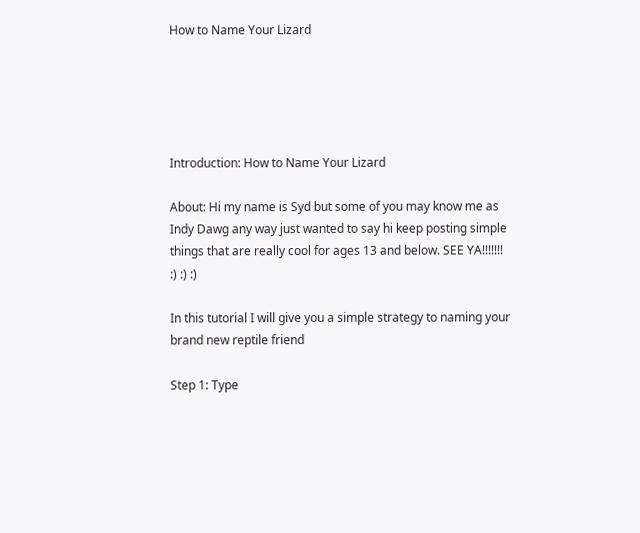How to Name Your Lizard





Introduction: How to Name Your Lizard

About: Hi my name is Syd but some of you may know me as Indy Dawg any way just wanted to say hi keep posting simple things that are really cool for ages 13 and below. SEE YA!!!!!!! :) :) :)

In this tutorial I will give you a simple strategy to naming your brand new reptile friend

Step 1: Type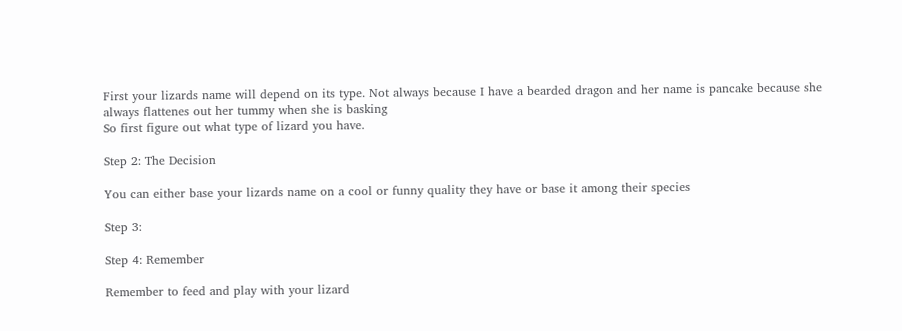First your lizards name will depend on its type. Not always because I have a bearded dragon and her name is pancake because she always flattenes out her tummy when she is basking
So first figure out what type of lizard you have.

Step 2: The Decision

You can either base your lizards name on a cool or funny quality they have or base it among their species

Step 3:

Step 4: Remember

Remember to feed and play with your lizard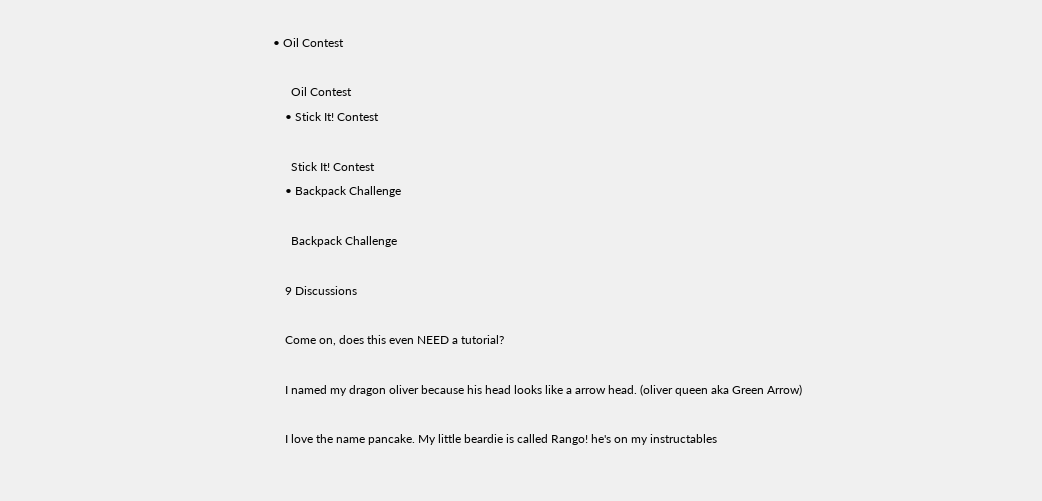• Oil Contest

      Oil Contest
    • Stick It! Contest

      Stick It! Contest
    • Backpack Challenge

      Backpack Challenge

    9 Discussions

    Come on, does this even NEED a tutorial?

    I named my dragon oliver because his head looks like a arrow head. (oliver queen aka Green Arrow)

    I love the name pancake. My little beardie is called Rango! he's on my instructables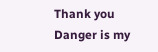Thank you Danger is my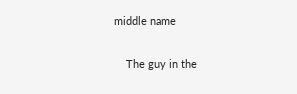middle name

    The guy in the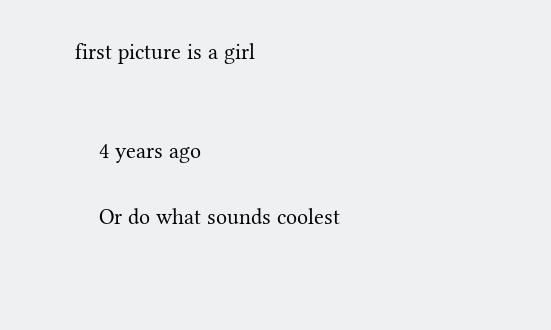first picture is a girl


    4 years ago

    Or do what sounds coolest